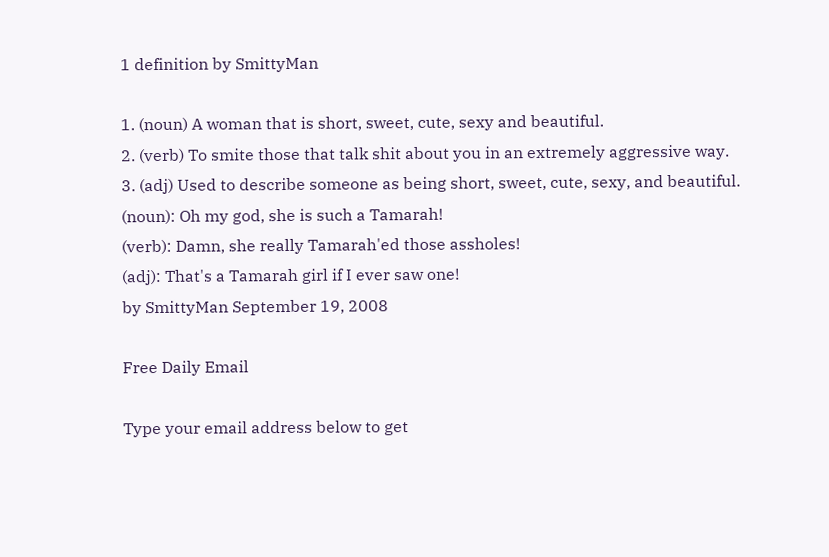1 definition by SmittyMan

1. (noun) A woman that is short, sweet, cute, sexy and beautiful.
2. (verb) To smite those that talk shit about you in an extremely aggressive way.
3. (adj) Used to describe someone as being short, sweet, cute, sexy, and beautiful.
(noun): Oh my god, she is such a Tamarah!
(verb): Damn, she really Tamarah'ed those assholes!
(adj): That's a Tamarah girl if I ever saw one!
by SmittyMan September 19, 2008

Free Daily Email

Type your email address below to get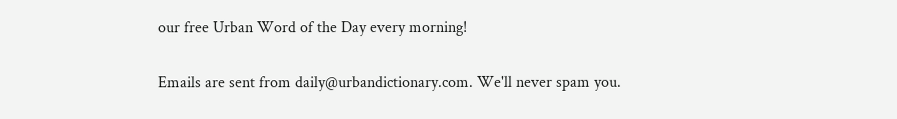our free Urban Word of the Day every morning!

Emails are sent from daily@urbandictionary.com. We'll never spam you.